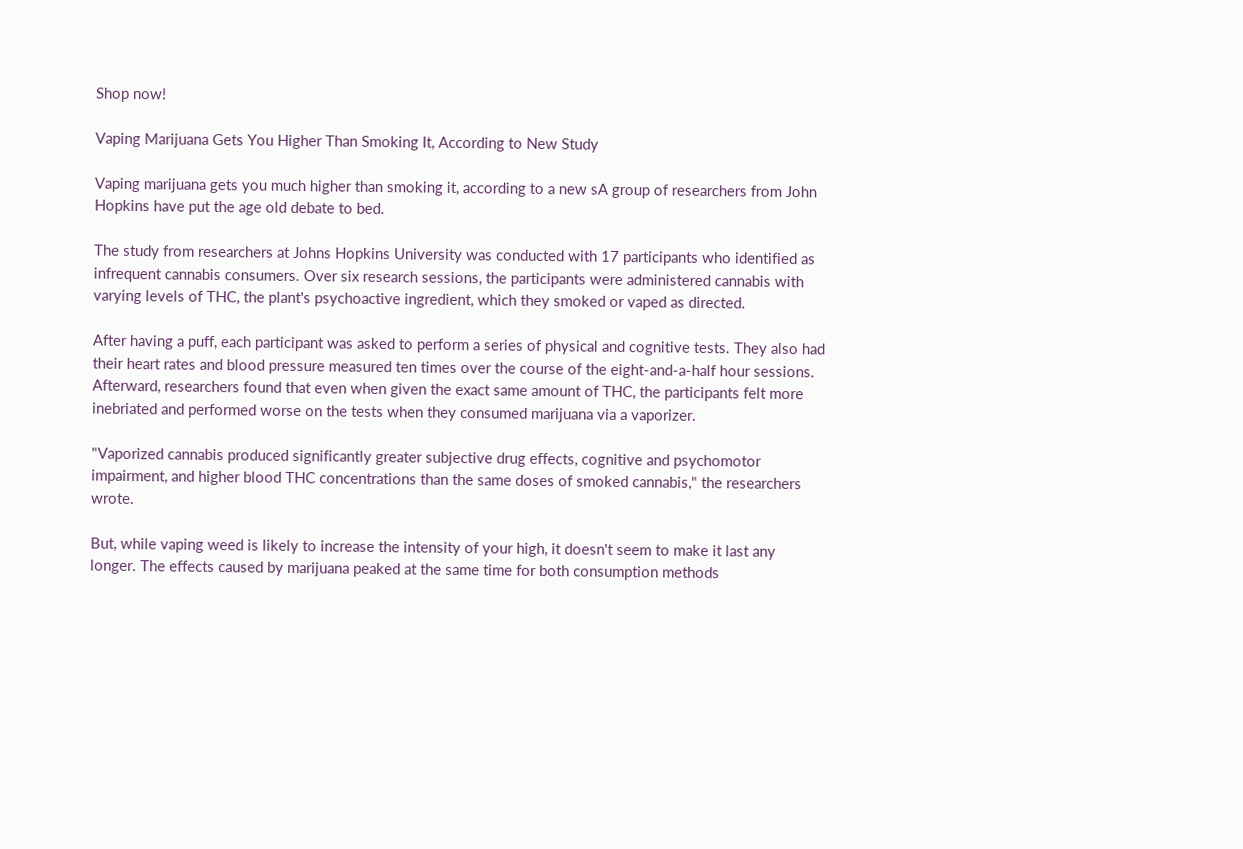Shop now!

Vaping Marijuana Gets You Higher Than Smoking It, According to New Study

Vaping marijuana gets you much higher than smoking it, according to a new sA group of researchers from John Hopkins have put the age old debate to bed.

The study from researchers at Johns Hopkins University was conducted with 17 participants who identified as infrequent cannabis consumers. Over six research sessions, the participants were administered cannabis with varying levels of THC, the plant's psychoactive ingredient, which they smoked or vaped as directed.

After having a puff, each participant was asked to perform a series of physical and cognitive tests. They also had their heart rates and blood pressure measured ten times over the course of the eight-and-a-half hour sessions. Afterward, researchers found that even when given the exact same amount of THC, the participants felt more inebriated and performed worse on the tests when they consumed marijuana via a vaporizer.

"Vaporized cannabis produced significantly greater subjective drug effects, cognitive and psychomotor impairment, and higher blood THC concentrations than the same doses of smoked cannabis," the researchers wrote.

But, while vaping weed is likely to increase the intensity of your high, it doesn't seem to make it last any longer. The effects caused by marijuana peaked at the same time for both consumption methods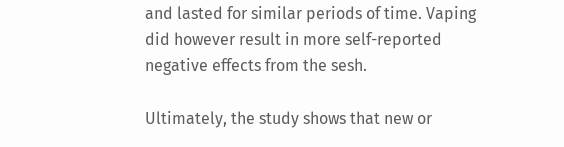and lasted for similar periods of time. Vaping did however result in more self-reported negative effects from the sesh.

Ultimately, the study shows that new or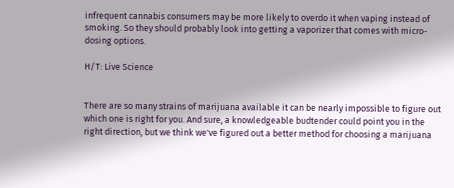infrequent cannabis consumers may be more likely to overdo it when vaping instead of smoking. So they should probably look into getting a vaporizer that comes with micro-dosing options.

H/T: Live Science


There are so many strains of marijuana available it can be nearly impossible to figure out which one is right for you. And sure, a knowledgeable budtender could point you in the right direction, but we think we've figured out a better method for choosing a marijuana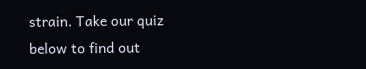strain. Take our quiz below to find out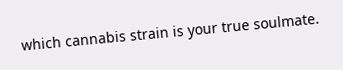which cannabis strain is your true soulmate.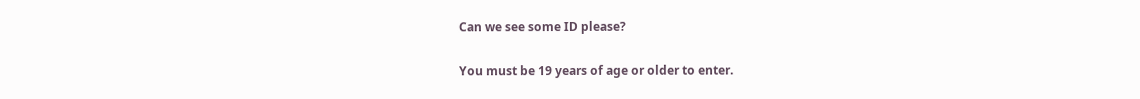Can we see some ID please?

You must be 19 years of age or older to enter.